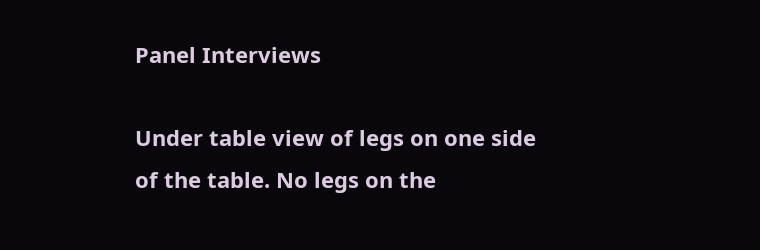Panel Interviews

Under table view of legs on one side of the table. No legs on the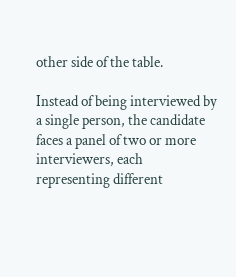other side of the table.

Instead of being interviewed by a single person, the candidate faces a panel of two or more interviewers, each representing different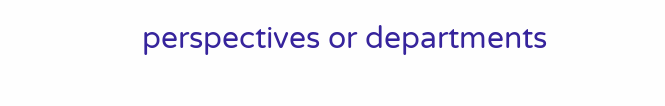perspectives or departments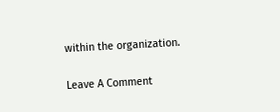within the organization.

Leave A Comment